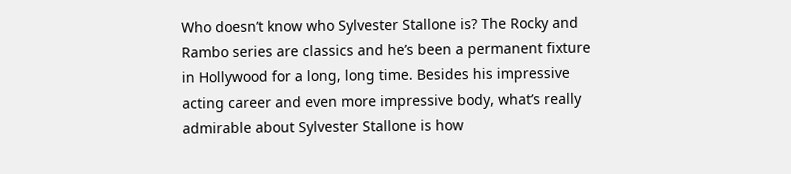Who doesn’t know who Sylvester Stallone is? The Rocky and Rambo series are classics and he’s been a permanent fixture in Hollywood for a long, long time. Besides his impressive acting career and even more impressive body, what’s really admirable about Sylvester Stallone is how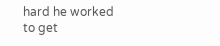hard he worked to get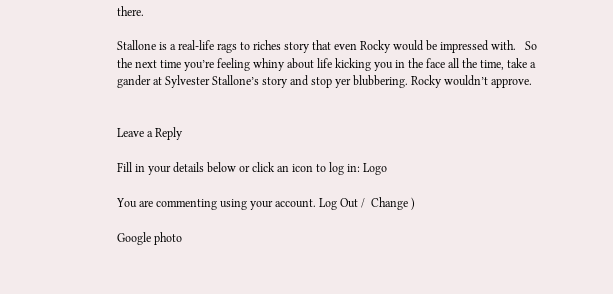there.

Stallone is a real-life rags to riches story that even Rocky would be impressed with.   So the next time you’re feeling whiny about life kicking you in the face all the time, take a gander at Sylvester Stallone’s story and stop yer blubbering. Rocky wouldn’t approve.


Leave a Reply

Fill in your details below or click an icon to log in: Logo

You are commenting using your account. Log Out /  Change )

Google photo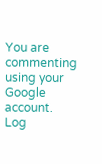You are commenting using your Google account. Log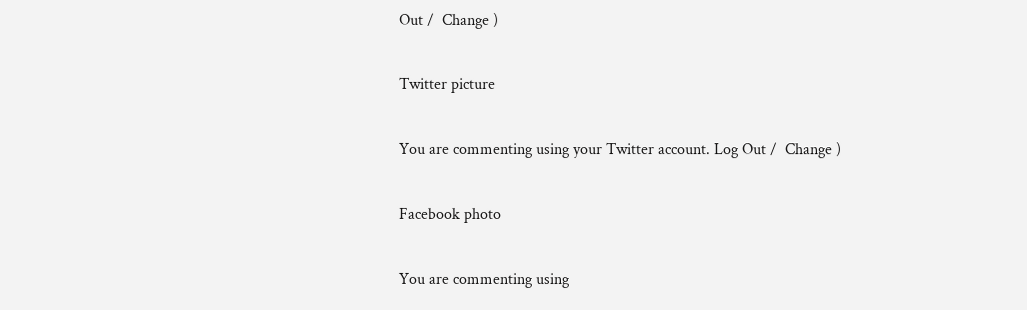Out /  Change )

Twitter picture

You are commenting using your Twitter account. Log Out /  Change )

Facebook photo

You are commenting using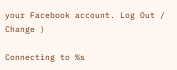your Facebook account. Log Out /  Change )

Connecting to %s